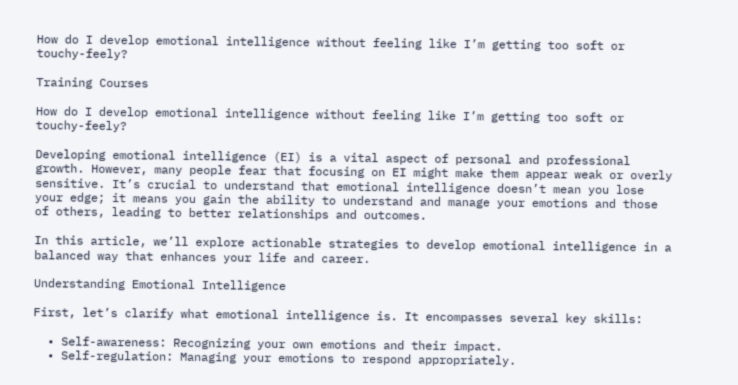How do I develop emotional intelligence without feeling like I’m getting too soft or touchy-feely?

Training Courses

How do I develop emotional intelligence without feeling like I’m getting too soft or touchy-feely?

Developing emotional intelligence (EI) is a vital aspect of personal and professional growth. However, many people fear that focusing on EI might make them appear weak or overly sensitive. It’s crucial to understand that emotional intelligence doesn’t mean you lose your edge; it means you gain the ability to understand and manage your emotions and those of others, leading to better relationships and outcomes.

In this article, we’ll explore actionable strategies to develop emotional intelligence in a balanced way that enhances your life and career.

Understanding Emotional Intelligence

First, let’s clarify what emotional intelligence is. It encompasses several key skills:

  • Self-awareness: Recognizing your own emotions and their impact.
  • Self-regulation: Managing your emotions to respond appropriately.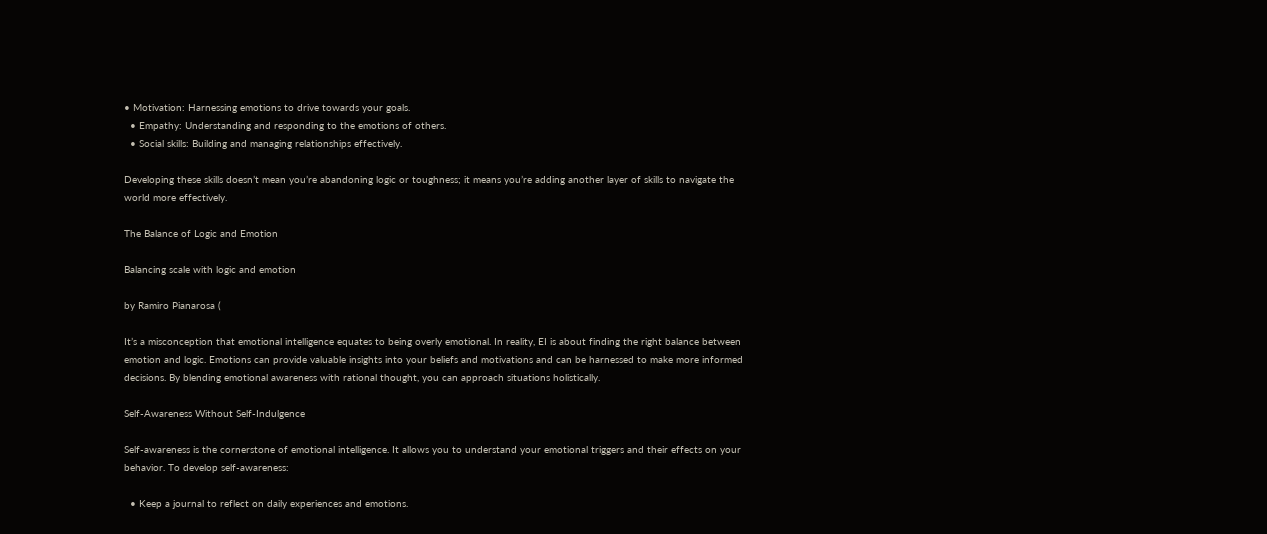• Motivation: Harnessing emotions to drive towards your goals.
  • Empathy: Understanding and responding to the emotions of others.
  • Social skills: Building and managing relationships effectively.

Developing these skills doesn’t mean you’re abandoning logic or toughness; it means you’re adding another layer of skills to navigate the world more effectively.

The Balance of Logic and Emotion

Balancing scale with logic and emotion

by Ramiro Pianarosa (

It’s a misconception that emotional intelligence equates to being overly emotional. In reality, EI is about finding the right balance between emotion and logic. Emotions can provide valuable insights into your beliefs and motivations and can be harnessed to make more informed decisions. By blending emotional awareness with rational thought, you can approach situations holistically.

Self-Awareness Without Self-Indulgence

Self-awareness is the cornerstone of emotional intelligence. It allows you to understand your emotional triggers and their effects on your behavior. To develop self-awareness:

  • Keep a journal to reflect on daily experiences and emotions.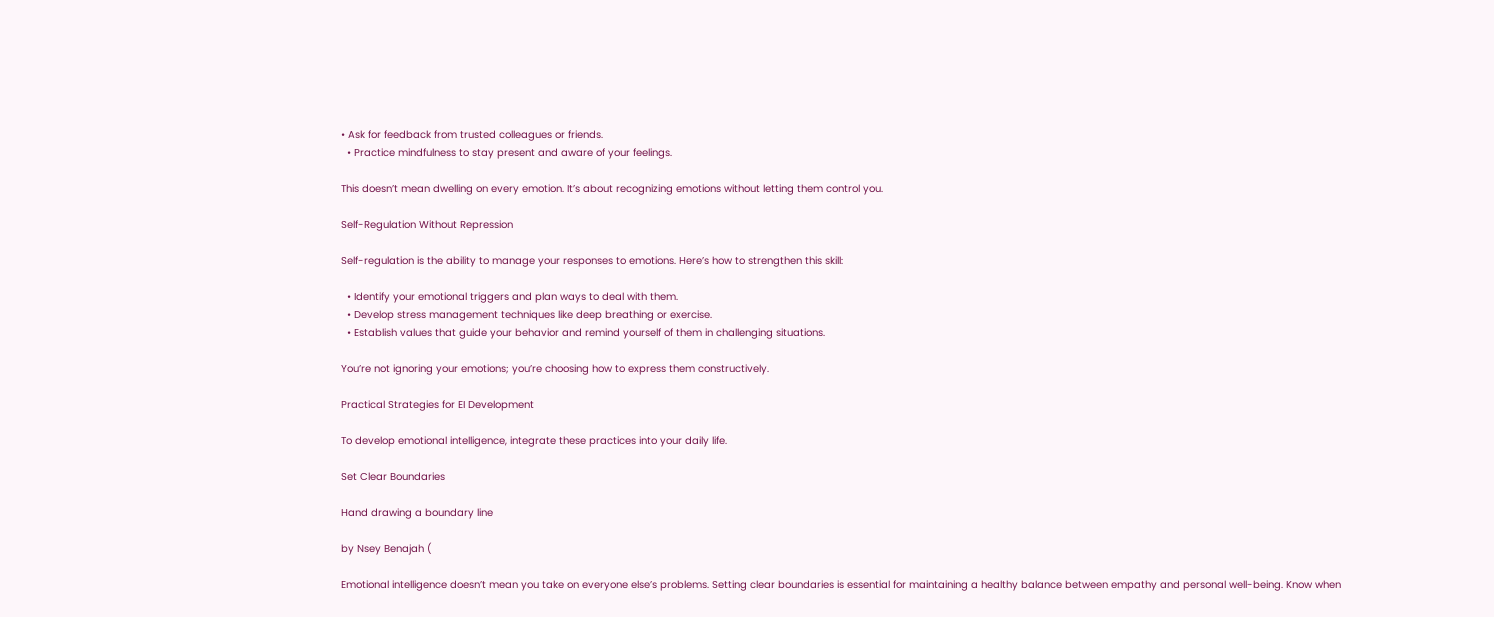• Ask for feedback from trusted colleagues or friends.
  • Practice mindfulness to stay present and aware of your feelings.

This doesn’t mean dwelling on every emotion. It’s about recognizing emotions without letting them control you.

Self-Regulation Without Repression

Self-regulation is the ability to manage your responses to emotions. Here’s how to strengthen this skill:

  • Identify your emotional triggers and plan ways to deal with them.
  • Develop stress management techniques like deep breathing or exercise.
  • Establish values that guide your behavior and remind yourself of them in challenging situations.

You’re not ignoring your emotions; you’re choosing how to express them constructively.

Practical Strategies for EI Development

To develop emotional intelligence, integrate these practices into your daily life.

Set Clear Boundaries

Hand drawing a boundary line

by Nsey Benajah (

Emotional intelligence doesn’t mean you take on everyone else’s problems. Setting clear boundaries is essential for maintaining a healthy balance between empathy and personal well-being. Know when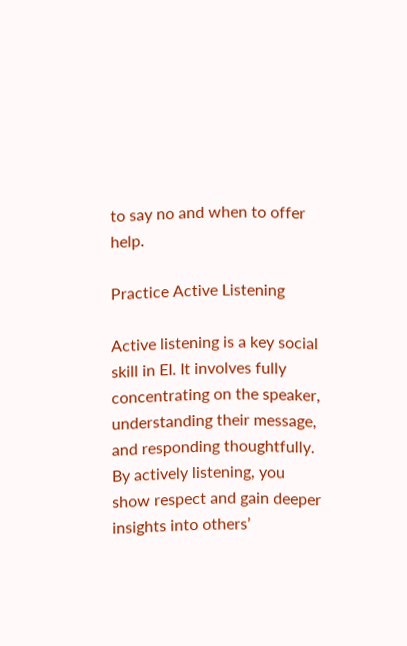to say no and when to offer help.

Practice Active Listening

Active listening is a key social skill in EI. It involves fully concentrating on the speaker, understanding their message, and responding thoughtfully. By actively listening, you show respect and gain deeper insights into others’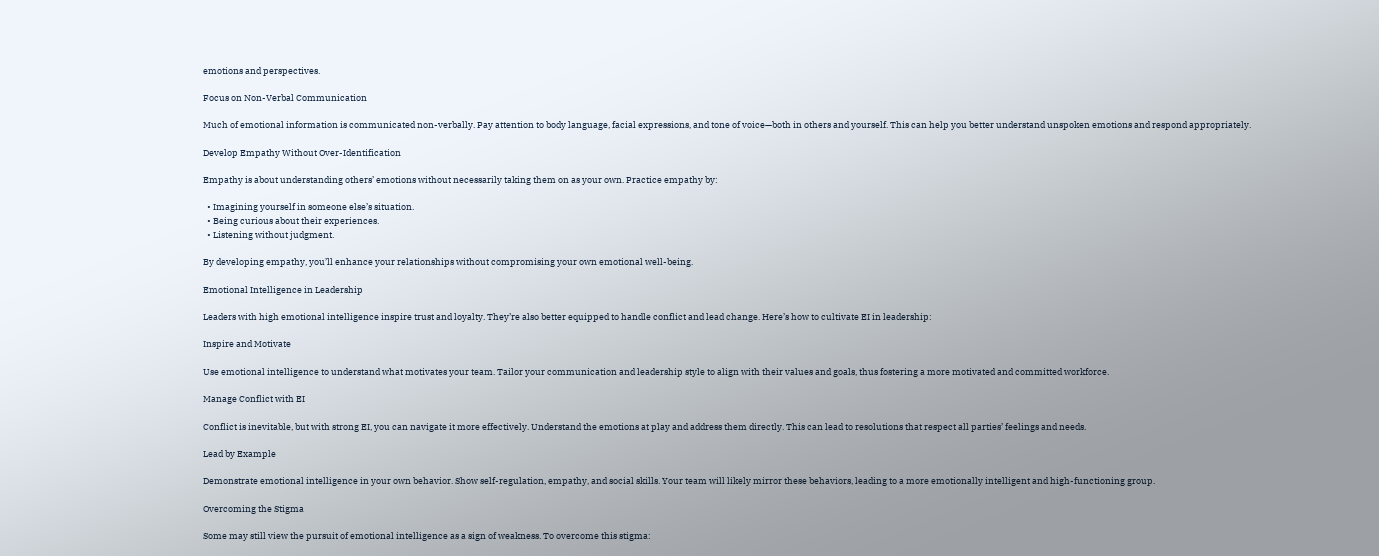emotions and perspectives.

Focus on Non-Verbal Communication

Much of emotional information is communicated non-verbally. Pay attention to body language, facial expressions, and tone of voice—both in others and yourself. This can help you better understand unspoken emotions and respond appropriately.

Develop Empathy Without Over-Identification

Empathy is about understanding others’ emotions without necessarily taking them on as your own. Practice empathy by:

  • Imagining yourself in someone else’s situation.
  • Being curious about their experiences.
  • Listening without judgment.

By developing empathy, you’ll enhance your relationships without compromising your own emotional well-being.

Emotional Intelligence in Leadership

Leaders with high emotional intelligence inspire trust and loyalty. They’re also better equipped to handle conflict and lead change. Here’s how to cultivate EI in leadership:

Inspire and Motivate

Use emotional intelligence to understand what motivates your team. Tailor your communication and leadership style to align with their values and goals, thus fostering a more motivated and committed workforce.

Manage Conflict with EI

Conflict is inevitable, but with strong EI, you can navigate it more effectively. Understand the emotions at play and address them directly. This can lead to resolutions that respect all parties’ feelings and needs.

Lead by Example

Demonstrate emotional intelligence in your own behavior. Show self-regulation, empathy, and social skills. Your team will likely mirror these behaviors, leading to a more emotionally intelligent and high-functioning group.

Overcoming the Stigma

Some may still view the pursuit of emotional intelligence as a sign of weakness. To overcome this stigma: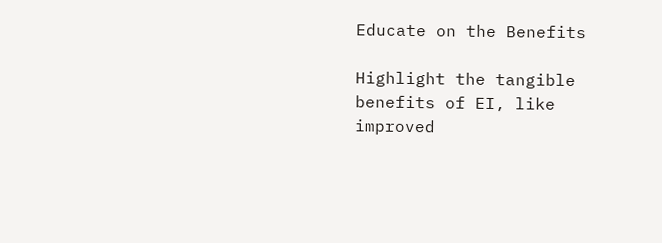Educate on the Benefits

Highlight the tangible benefits of EI, like improved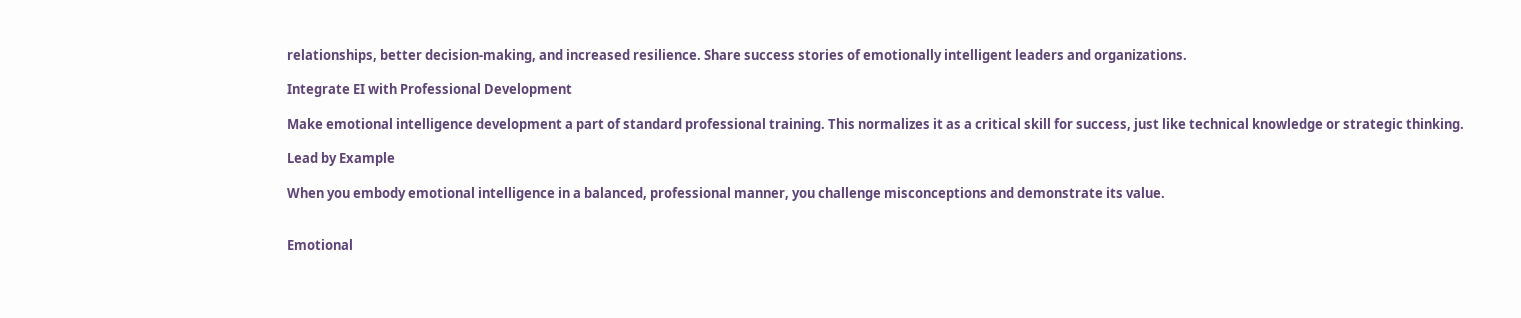relationships, better decision-making, and increased resilience. Share success stories of emotionally intelligent leaders and organizations.

Integrate EI with Professional Development

Make emotional intelligence development a part of standard professional training. This normalizes it as a critical skill for success, just like technical knowledge or strategic thinking.

Lead by Example

When you embody emotional intelligence in a balanced, professional manner, you challenge misconceptions and demonstrate its value.


Emotional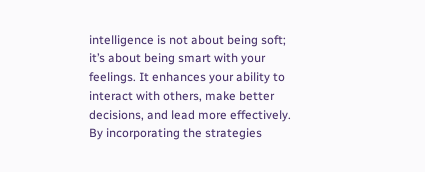intelligence is not about being soft; it’s about being smart with your feelings. It enhances your ability to interact with others, make better decisions, and lead more effectively. By incorporating the strategies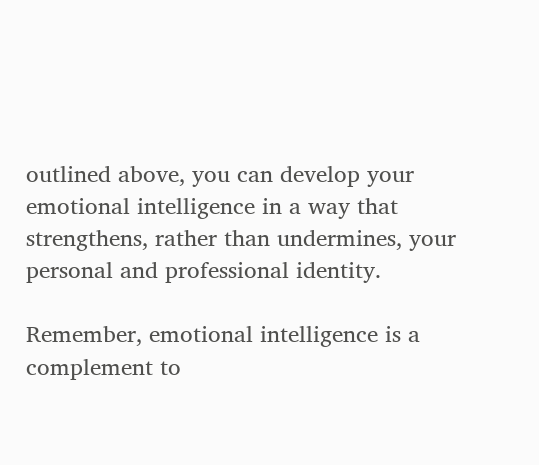outlined above, you can develop your emotional intelligence in a way that strengthens, rather than undermines, your personal and professional identity.

Remember, emotional intelligence is a complement to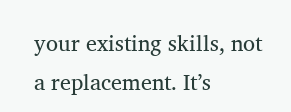your existing skills, not a replacement. It’s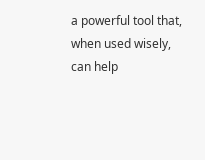a powerful tool that, when used wisely, can help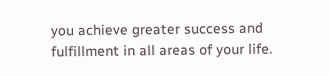you achieve greater success and fulfillment in all areas of your life.